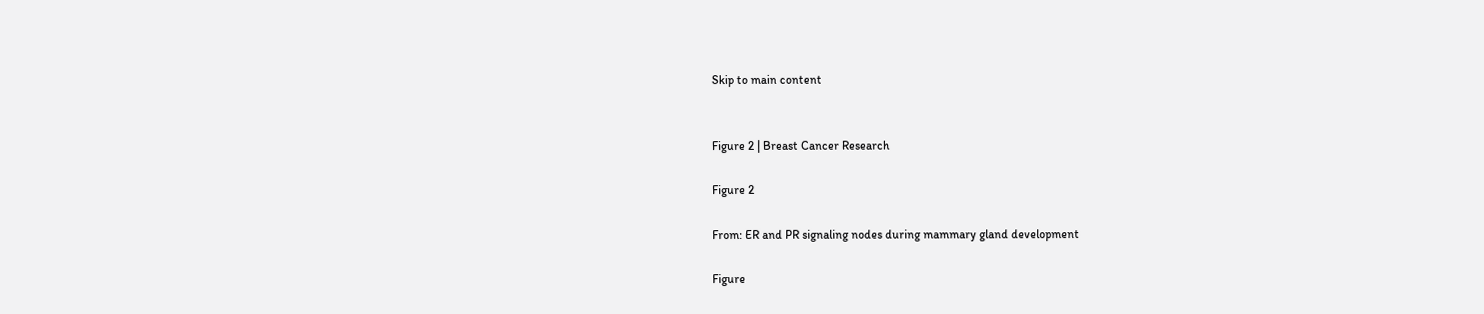Skip to main content


Figure 2 | Breast Cancer Research

Figure 2

From: ER and PR signaling nodes during mammary gland development

Figure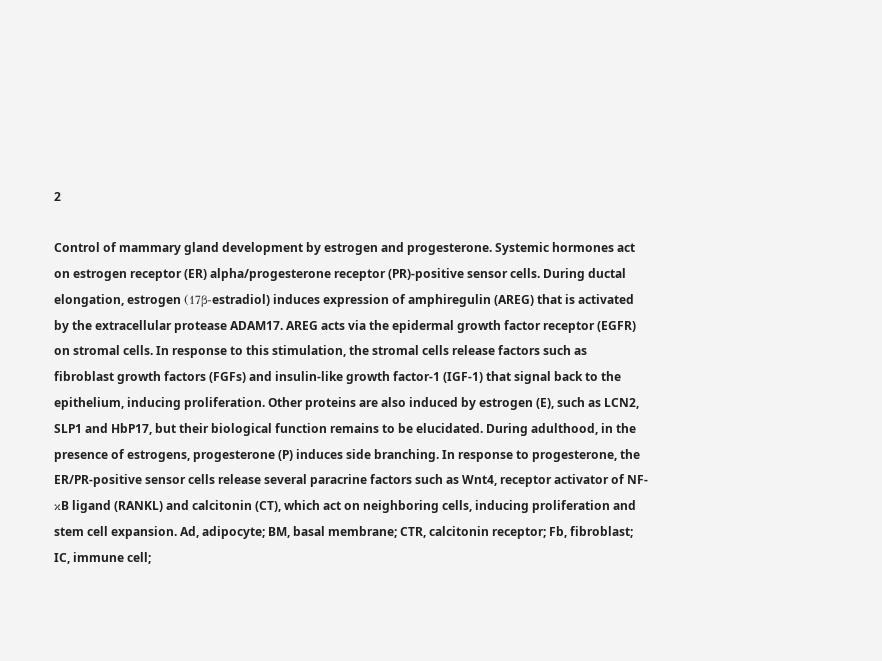2

Control of mammary gland development by estrogen and progesterone. Systemic hormones act on estrogen receptor (ER) alpha/progesterone receptor (PR)-positive sensor cells. During ductal elongation, estrogen (17β-estradiol) induces expression of amphiregulin (AREG) that is activated by the extracellular protease ADAM17. AREG acts via the epidermal growth factor receptor (EGFR) on stromal cells. In response to this stimulation, the stromal cells release factors such as fibroblast growth factors (FGFs) and insulin-like growth factor-1 (IGF-1) that signal back to the epithelium, inducing proliferation. Other proteins are also induced by estrogen (E), such as LCN2, SLP1 and HbP17, but their biological function remains to be elucidated. During adulthood, in the presence of estrogens, progesterone (P) induces side branching. In response to progesterone, the ER/PR-positive sensor cells release several paracrine factors such as Wnt4, receptor activator of NF-κB ligand (RANKL) and calcitonin (CT), which act on neighboring cells, inducing proliferation and stem cell expansion. Ad, adipocyte; BM, basal membrane; CTR, calcitonin receptor; Fb, fibroblast; IC, immune cell;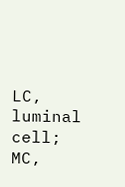LC, luminal cell; MC,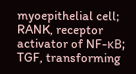myoepithelial cell; RANK, receptor activator of NF-κB; TGF, transforming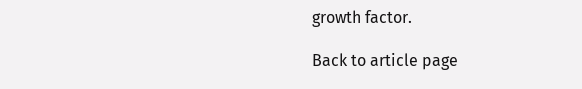growth factor.

Back to article page